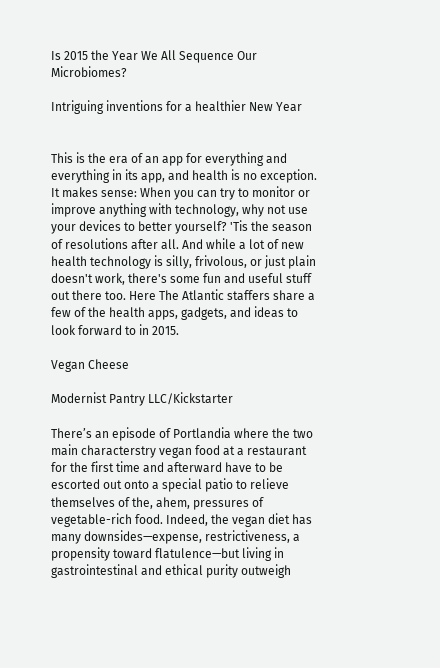Is 2015 the Year We All Sequence Our Microbiomes?

Intriguing inventions for a healthier New Year


This is the era of an app for everything and everything in its app, and health is no exception. It makes sense: When you can try to monitor or improve anything with technology, why not use your devices to better yourself? 'Tis the season of resolutions after all. And while a lot of new health technology is silly, frivolous, or just plain doesn't work, there's some fun and useful stuff out there too. Here The Atlantic staffers share a few of the health apps, gadgets, and ideas to look forward to in 2015.

Vegan Cheese

Modernist Pantry LLC/Kickstarter

There’s an episode of Portlandia where the two main characterstry vegan food at a restaurant for the first time and afterward have to be escorted out onto a special patio to relieve themselves of the, ahem, pressures of vegetable-rich food. Indeed, the vegan diet has many downsides—expense, restrictiveness, a propensity toward flatulence—but living in gastrointestinal and ethical purity outweigh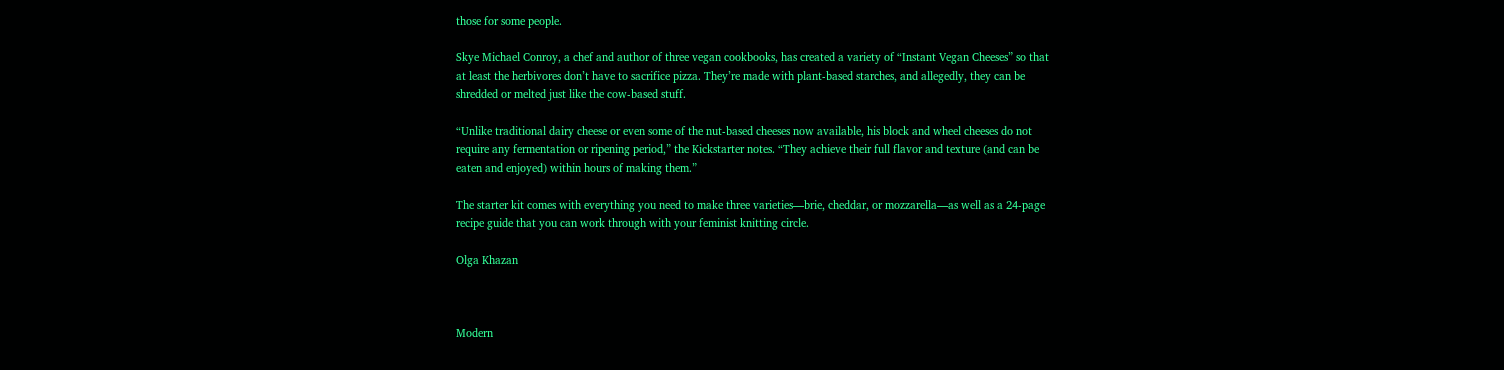those for some people.

Skye Michael Conroy, a chef and author of three vegan cookbooks, has created a variety of “Instant Vegan Cheeses” so that at least the herbivores don’t have to sacrifice pizza. They’re made with plant-based starches, and allegedly, they can be shredded or melted just like the cow-based stuff.

“Unlike traditional dairy cheese or even some of the nut-based cheeses now available, his block and wheel cheeses do not require any fermentation or ripening period,” the Kickstarter notes. “They achieve their full flavor and texture (and can be eaten and enjoyed) within hours of making them.”

The starter kit comes with everything you need to make three varieties—brie, cheddar, or mozzarella—as well as a 24-page recipe guide that you can work through with your feminist knitting circle.

Olga Khazan



Modern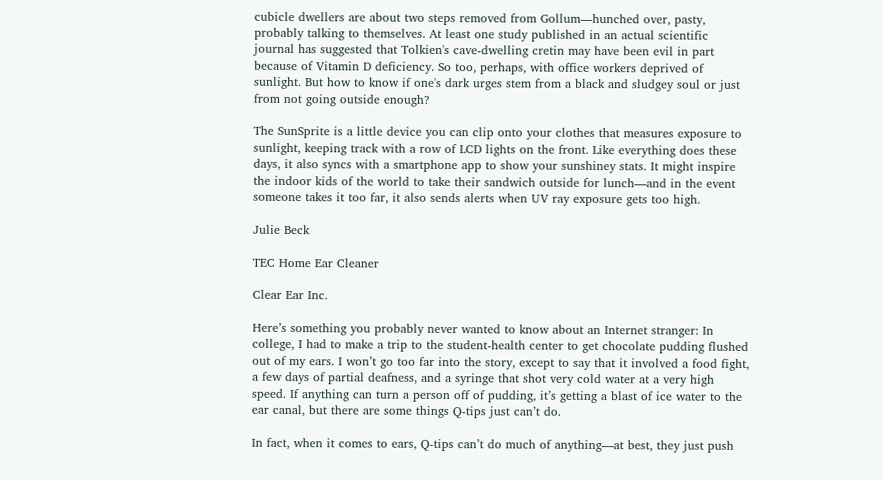cubicle dwellers are about two steps removed from Gollum—hunched over, pasty, probably talking to themselves. At least one study published in an actual scientific journal has suggested that Tolkien's cave-dwelling cretin may have been evil in part because of Vitamin D deficiency. So too, perhaps, with office workers deprived of sunlight. But how to know if one's dark urges stem from a black and sludgey soul or just from not going outside enough?

The SunSprite is a little device you can clip onto your clothes that measures exposure to sunlight, keeping track with a row of LCD lights on the front. Like everything does these days, it also syncs with a smartphone app to show your sunshiney stats. It might inspire the indoor kids of the world to take their sandwich outside for lunch—and in the event someone takes it too far, it also sends alerts when UV ray exposure gets too high.

Julie Beck

TEC Home Ear Cleaner

Clear Ear Inc.

Here’s something you probably never wanted to know about an Internet stranger: In college, I had to make a trip to the student-health center to get chocolate pudding flushed out of my ears. I won’t go too far into the story, except to say that it involved a food fight, a few days of partial deafness, and a syringe that shot very cold water at a very high speed. If anything can turn a person off of pudding, it’s getting a blast of ice water to the ear canal, but there are some things Q-tips just can’t do.

In fact, when it comes to ears, Q-tips can’t do much of anything—at best, they just push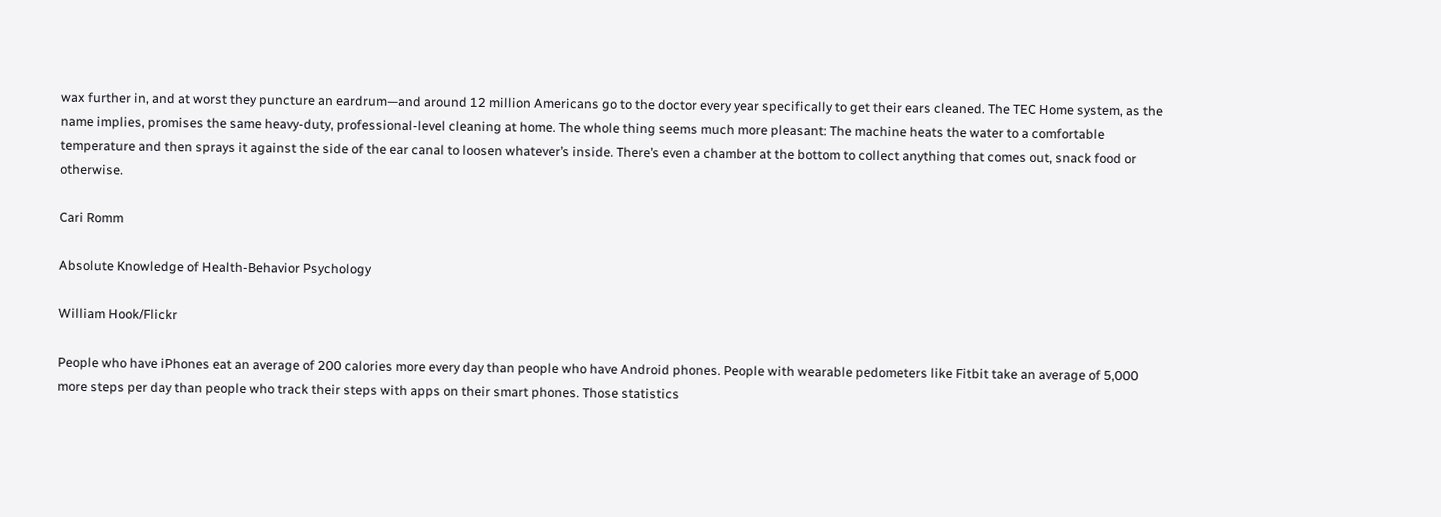wax further in, and at worst they puncture an eardrum—and around 12 million Americans go to the doctor every year specifically to get their ears cleaned. The TEC Home system, as the name implies, promises the same heavy-duty, professional-level cleaning at home. The whole thing seems much more pleasant: The machine heats the water to a comfortable temperature and then sprays it against the side of the ear canal to loosen whatever’s inside. There’s even a chamber at the bottom to collect anything that comes out, snack food or otherwise.

Cari Romm

Absolute Knowledge of Health-Behavior Psychology

William Hook/Flickr

People who have iPhones eat an average of 200 calories more every day than people who have Android phones. People with wearable pedometers like Fitbit take an average of 5,000 more steps per day than people who track their steps with apps on their smart phones. Those statistics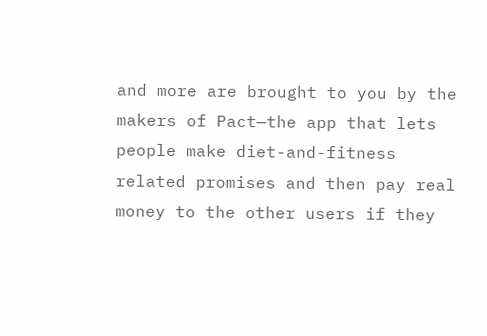and more are brought to you by the makers of Pact—the app that lets people make diet-and-fitness related promises and then pay real money to the other users if they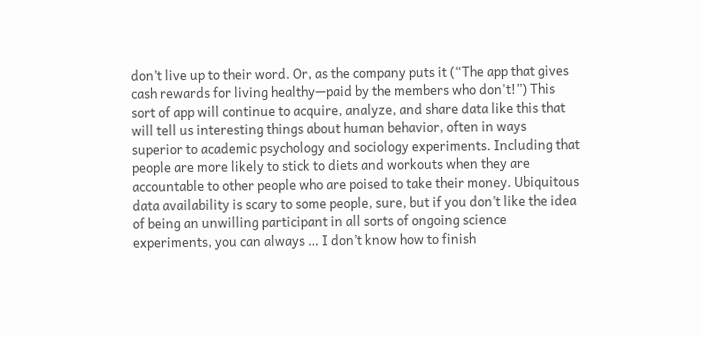don’t live up to their word. Or, as the company puts it (“The app that gives cash rewards for living healthy—paid by the members who don't!”) This sort of app will continue to acquire, analyze, and share data like this that will tell us interesting things about human behavior, often in ways superior to academic psychology and sociology experiments. Including that people are more likely to stick to diets and workouts when they are accountable to other people who are poised to take their money. Ubiquitous data availability is scary to some people, sure, but if you don’t like the idea of being an unwilling participant in all sorts of ongoing science experiments, you can always … I don’t know how to finish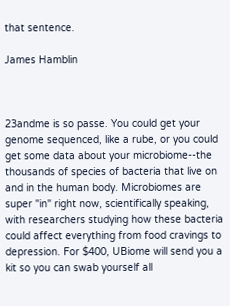that sentence.

James Hamblin



23andme is so passe. You could get your genome sequenced, like a rube, or you could get some data about your microbiome--the thousands of species of bacteria that live on and in the human body. Microbiomes are super "in" right now, scientifically speaking, with researchers studying how these bacteria could affect everything from food cravings to depression. For $400, UBiome will send you a kit so you can swab yourself all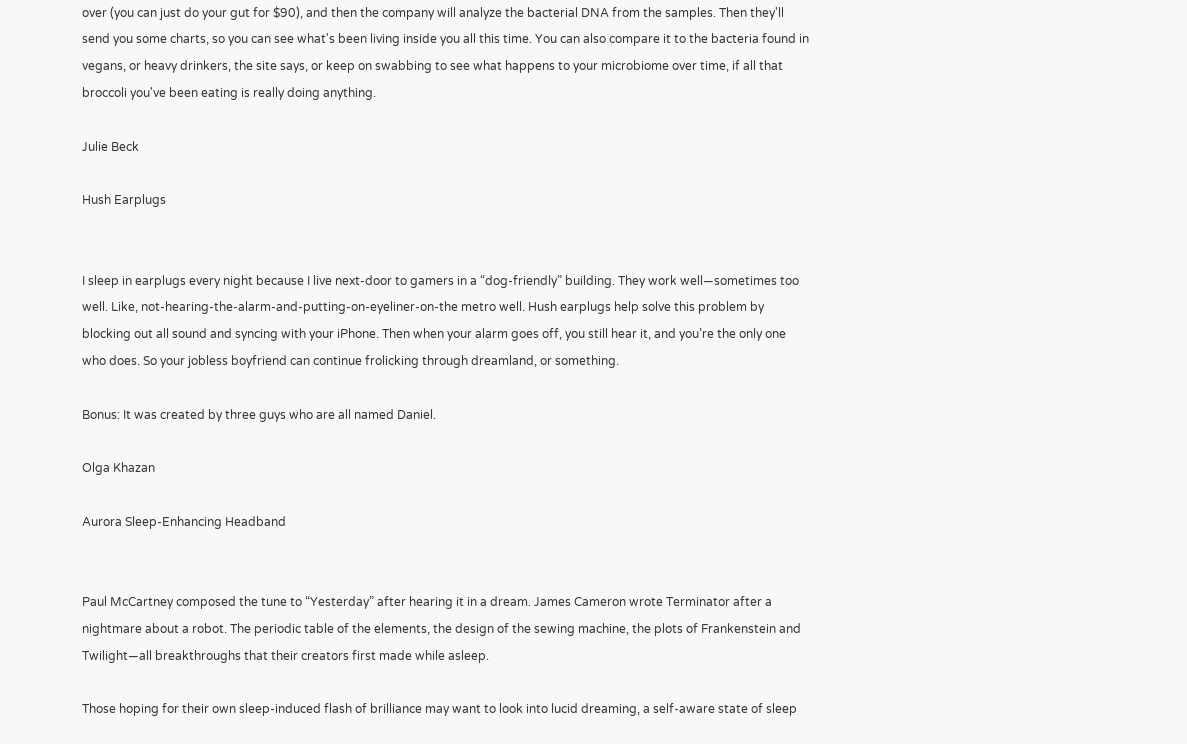over (you can just do your gut for $90), and then the company will analyze the bacterial DNA from the samples. Then they'll send you some charts, so you can see what's been living inside you all this time. You can also compare it to the bacteria found in vegans, or heavy drinkers, the site says, or keep on swabbing to see what happens to your microbiome over time, if all that broccoli you've been eating is really doing anything.

Julie Beck

Hush Earplugs


I sleep in earplugs every night because I live next-door to gamers in a “dog-friendly” building. They work well—sometimes too well. Like, not-hearing-the-alarm-and-putting-on-eyeliner-on-the metro well. Hush earplugs help solve this problem by blocking out all sound and syncing with your iPhone. Then when your alarm goes off, you still hear it, and you’re the only one who does. So your jobless boyfriend can continue frolicking through dreamland, or something.

Bonus: It was created by three guys who are all named Daniel.

Olga Khazan

Aurora Sleep-Enhancing Headband


Paul McCartney composed the tune to “Yesterday” after hearing it in a dream. James Cameron wrote Terminator after a nightmare about a robot. The periodic table of the elements, the design of the sewing machine, the plots of Frankenstein and Twilight—all breakthroughs that their creators first made while asleep.

Those hoping for their own sleep-induced flash of brilliance may want to look into lucid dreaming, a self-aware state of sleep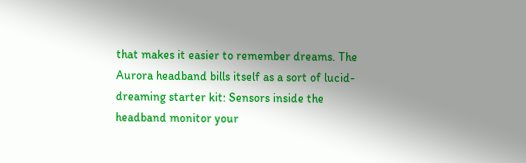that makes it easier to remember dreams. The Aurora headband bills itself as a sort of lucid-dreaming starter kit: Sensors inside the headband monitor your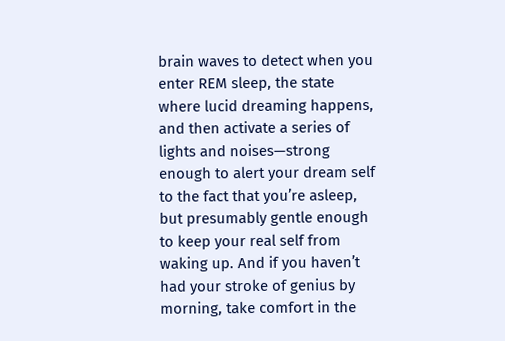brain waves to detect when you enter REM sleep, the state where lucid dreaming happens, and then activate a series of lights and noises—strong enough to alert your dream self to the fact that you’re asleep, but presumably gentle enough to keep your real self from waking up. And if you haven’t had your stroke of genius by morning, take comfort in the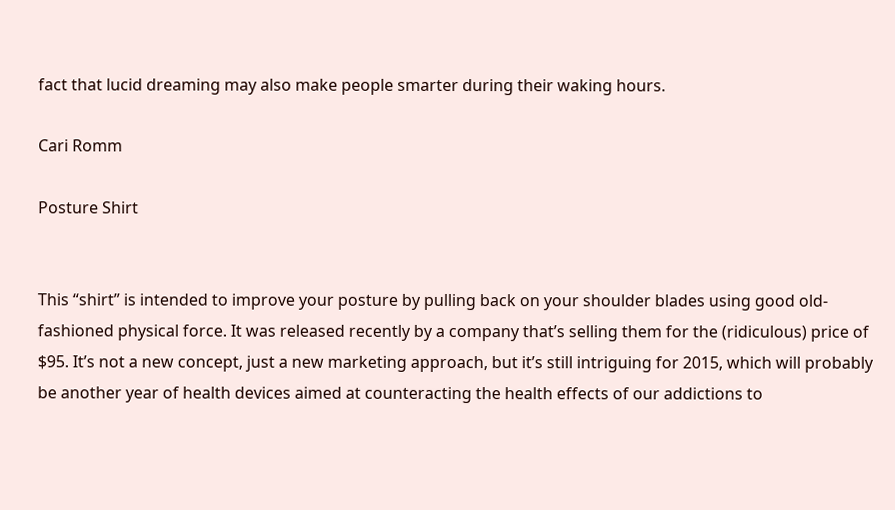fact that lucid dreaming may also make people smarter during their waking hours.

Cari Romm

Posture Shirt


This “shirt” is intended to improve your posture by pulling back on your shoulder blades using good old-fashioned physical force. It was released recently by a company that’s selling them for the (ridiculous) price of $95. It’s not a new concept, just a new marketing approach, but it’s still intriguing for 2015, which will probably be another year of health devices aimed at counteracting the health effects of our addictions to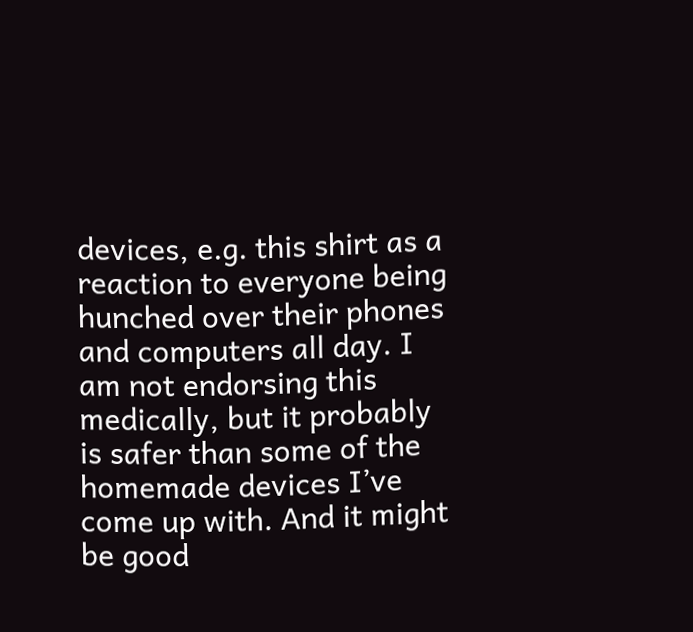devices, e.g. this shirt as a reaction to everyone being hunched over their phones and computers all day. I am not endorsing this medically, but it probably is safer than some of the homemade devices I’ve come up with. And it might be good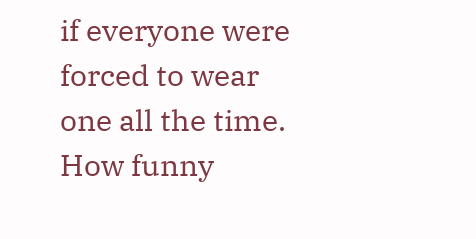if everyone were forced to wear one all the time. How funny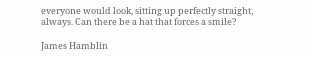everyone would look, sitting up perfectly straight, always. Can there be a hat that forces a smile?

James Hamblin